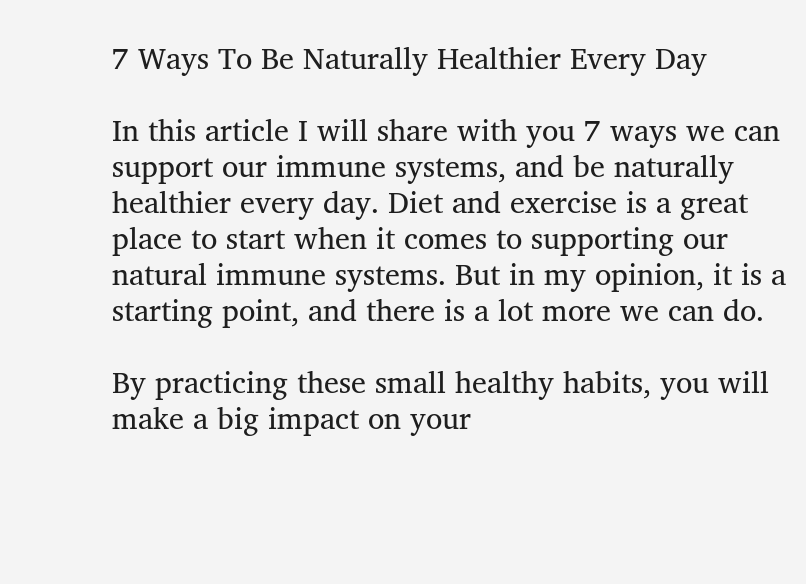7 Ways To Be Naturally Healthier Every Day

In this article I will share with you 7 ways we can support our immune systems, and be naturally healthier every day. Diet and exercise is a great place to start when it comes to supporting our natural immune systems. But in my opinion, it is a starting point, and there is a lot more we can do.

By practicing these small healthy habits, you will make a big impact on your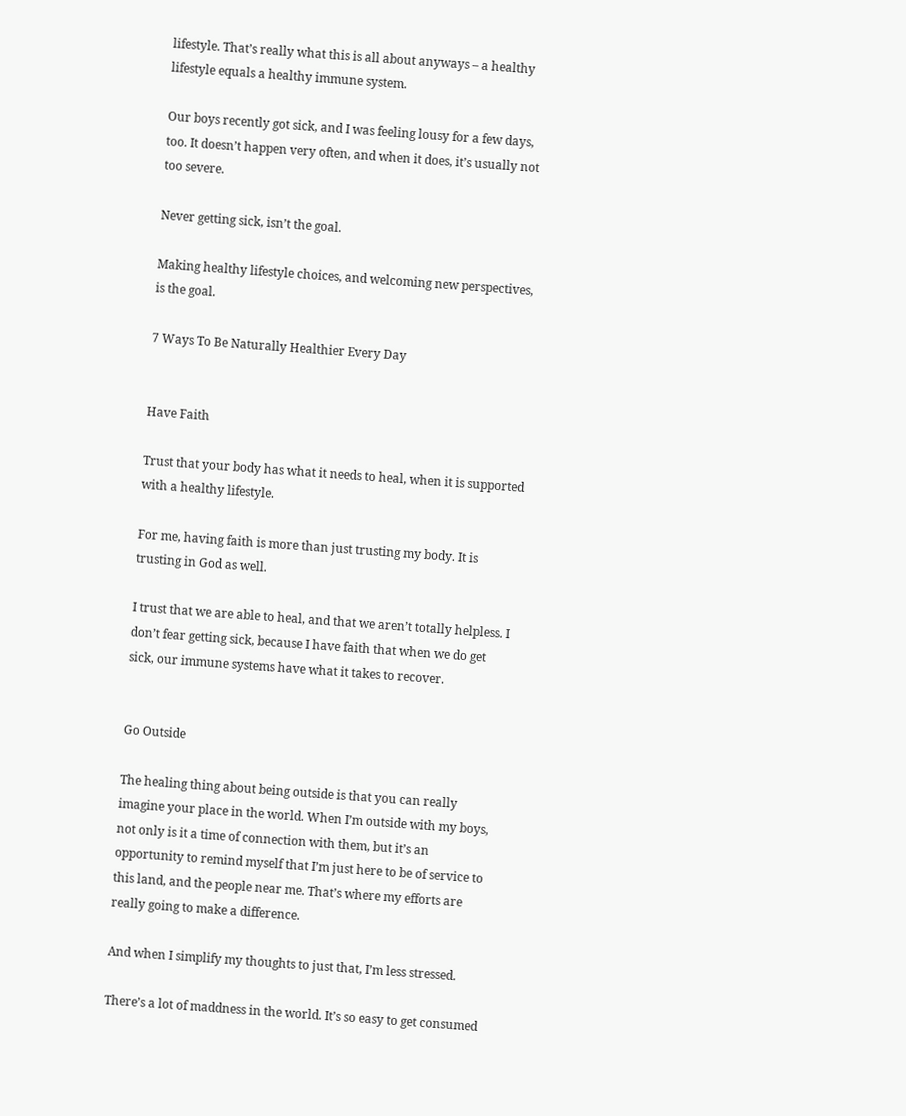lifestyle. That’s really what this is all about anyways – a healthy lifestyle equals a healthy immune system.

Our boys recently got sick, and I was feeling lousy for a few days, too. It doesn’t happen very often, and when it does, it’s usually not too severe.

Never getting sick, isn’t the goal.

Making healthy lifestyle choices, and welcoming new perspectives, is the goal.

7 Ways To Be Naturally Healthier Every Day


Have Faith

Trust that your body has what it needs to heal, when it is supported with a healthy lifestyle.

For me, having faith is more than just trusting my body. It is trusting in God as well.

I trust that we are able to heal, and that we aren’t totally helpless. I don’t fear getting sick, because I have faith that when we do get sick, our immune systems have what it takes to recover.


Go Outside

The healing thing about being outside is that you can really imagine your place in the world. When I’m outside with my boys, not only is it a time of connection with them, but it’s an opportunity to remind myself that I’m just here to be of service to this land, and the people near me. That’s where my efforts are really going to make a difference.

And when I simplify my thoughts to just that, I’m less stressed.

There’s a lot of maddness in the world. It’s so easy to get consumed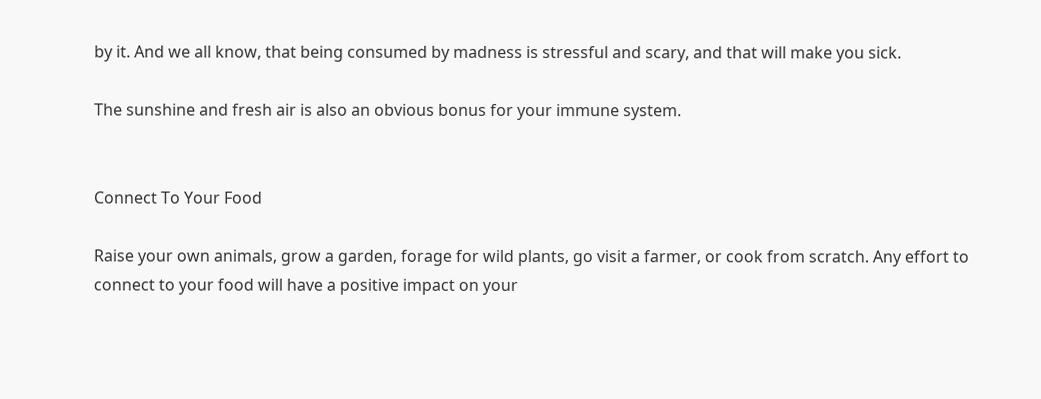by it. And we all know, that being consumed by madness is stressful and scary, and that will make you sick.

The sunshine and fresh air is also an obvious bonus for your immune system.


Connect To Your Food

Raise your own animals, grow a garden, forage for wild plants, go visit a farmer, or cook from scratch. Any effort to connect to your food will have a positive impact on your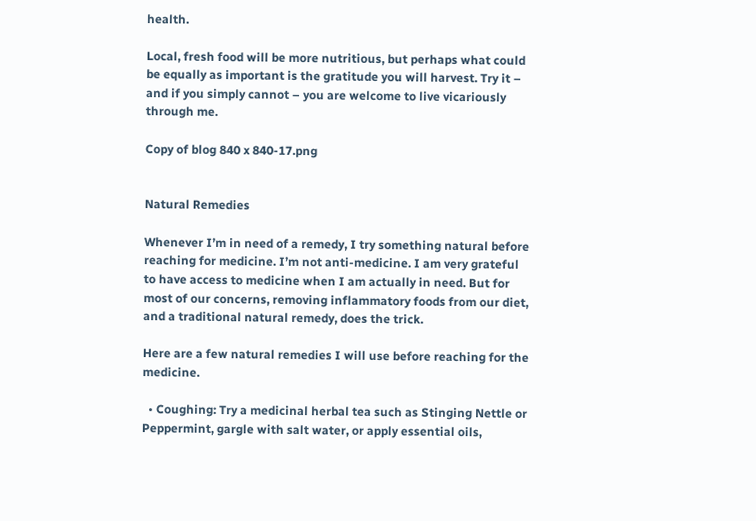health.

Local, fresh food will be more nutritious, but perhaps what could be equally as important is the gratitude you will harvest. Try it – and if you simply cannot – you are welcome to live vicariously through me.

Copy of blog 840 x 840-17.png


Natural Remedies

Whenever I’m in need of a remedy, I try something natural before reaching for medicine. I’m not anti-medicine. I am very grateful to have access to medicine when I am actually in need. But for most of our concerns, removing inflammatory foods from our diet, and a traditional natural remedy, does the trick.

Here are a few natural remedies I will use before reaching for the medicine.

  • Coughing: Try a medicinal herbal tea such as Stinging Nettle or Peppermint, gargle with salt water, or apply essential oils,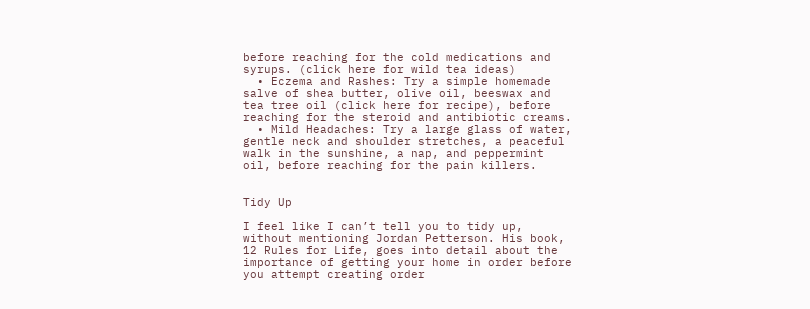before reaching for the cold medications and syrups. (click here for wild tea ideas)
  • Eczema and Rashes: Try a simple homemade salve of shea butter, olive oil, beeswax and tea tree oil (click here for recipe), before reaching for the steroid and antibiotic creams.
  • Mild Headaches: Try a large glass of water, gentle neck and shoulder stretches, a peaceful walk in the sunshine, a nap, and peppermint oil, before reaching for the pain killers.


Tidy Up

I feel like I can’t tell you to tidy up, without mentioning Jordan Petterson. His book, 12 Rules for Life, goes into detail about the importance of getting your home in order before you attempt creating order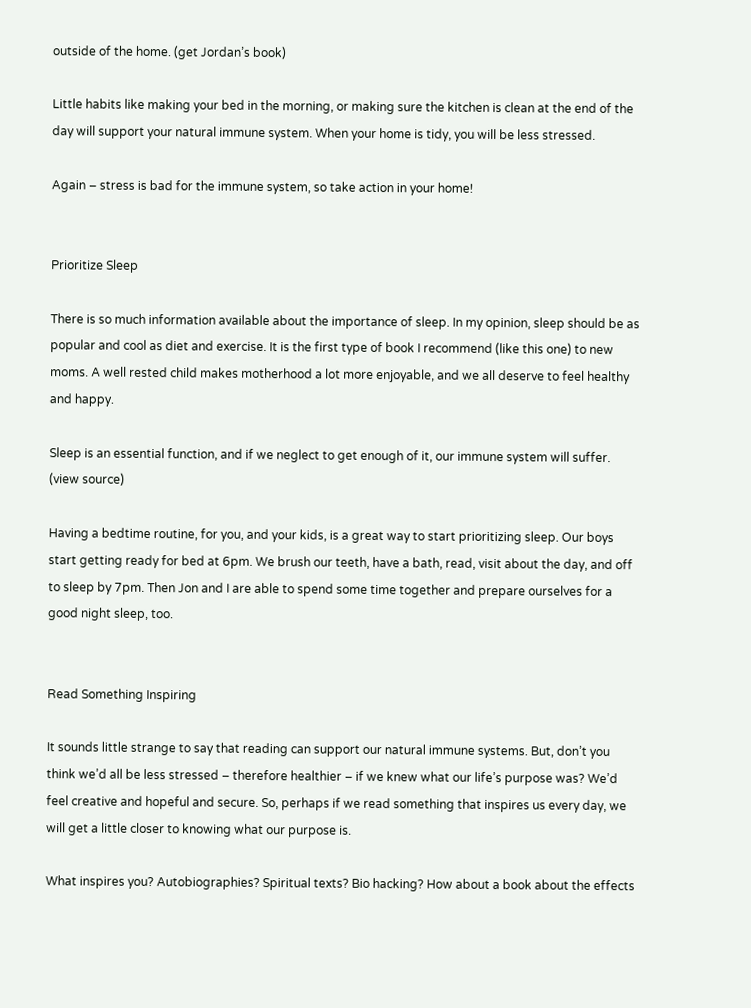outside of the home. (get Jordan’s book)

Little habits like making your bed in the morning, or making sure the kitchen is clean at the end of the day will support your natural immune system. When your home is tidy, you will be less stressed.

Again – stress is bad for the immune system, so take action in your home!


Prioritize Sleep

There is so much information available about the importance of sleep. In my opinion, sleep should be as popular and cool as diet and exercise. It is the first type of book I recommend (like this one) to new moms. A well rested child makes motherhood a lot more enjoyable, and we all deserve to feel healthy and happy.

Sleep is an essential function, and if we neglect to get enough of it, our immune system will suffer. (view source)

Having a bedtime routine, for you, and your kids, is a great way to start prioritizing sleep. Our boys start getting ready for bed at 6pm. We brush our teeth, have a bath, read, visit about the day, and off to sleep by 7pm. Then Jon and I are able to spend some time together and prepare ourselves for a good night sleep, too.


Read Something Inspiring

It sounds little strange to say that reading can support our natural immune systems. But, don’t you think we’d all be less stressed – therefore healthier – if we knew what our life’s purpose was? We’d feel creative and hopeful and secure. So, perhaps if we read something that inspires us every day, we will get a little closer to knowing what our purpose is.

What inspires you? Autobiographies? Spiritual texts? Bio hacking? How about a book about the effects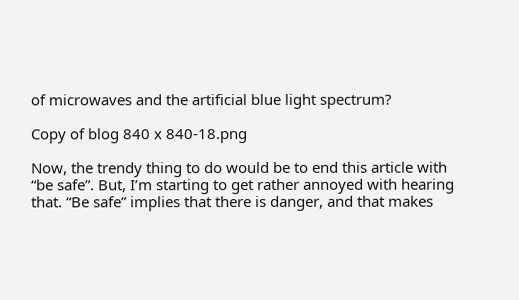of microwaves and the artificial blue light spectrum?

Copy of blog 840 x 840-18.png

Now, the trendy thing to do would be to end this article with “be safe”. But, I’m starting to get rather annoyed with hearing that. “Be safe” implies that there is danger, and that makes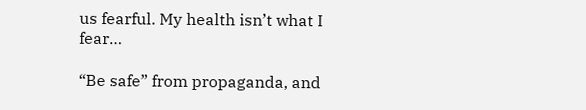us fearful. My health isn’t what I fear…

“Be safe” from propaganda, and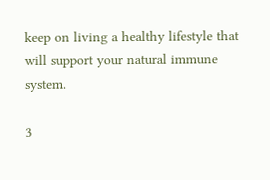keep on living a healthy lifestyle that will support your natural immune system.

3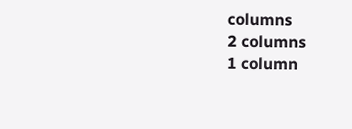columns
2 columns
1 column